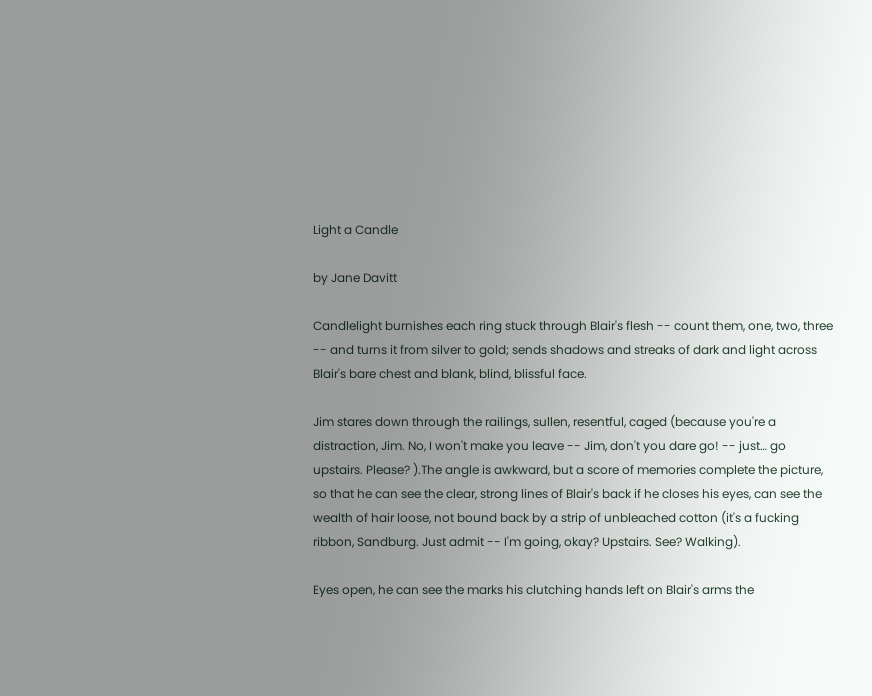Light a Candle

by Jane Davitt

Candlelight burnishes each ring stuck through Blair's flesh -- count them, one, two, three -- and turns it from silver to gold; sends shadows and streaks of dark and light across Blair's bare chest and blank, blind, blissful face.

Jim stares down through the railings, sullen, resentful, caged (because you're a distraction, Jim. No, I won't make you leave -- Jim, don't you dare go! -- just… go upstairs. Please? ).The angle is awkward, but a score of memories complete the picture, so that he can see the clear, strong lines of Blair's back if he closes his eyes, can see the wealth of hair loose, not bound back by a strip of unbleached cotton (it's a fucking ribbon, Sandburg. Just admit -- I'm going, okay? Upstairs. See? Walking).

Eyes open, he can see the marks his clutching hands left on Blair's arms the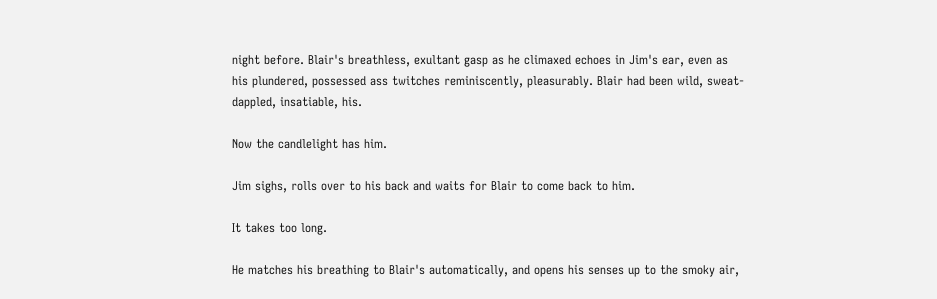night before. Blair's breathless, exultant gasp as he climaxed echoes in Jim's ear, even as his plundered, possessed ass twitches reminiscently, pleasurably. Blair had been wild, sweat-dappled, insatiable, his.

Now the candlelight has him.

Jim sighs, rolls over to his back and waits for Blair to come back to him.

It takes too long.

He matches his breathing to Blair's automatically, and opens his senses up to the smoky air,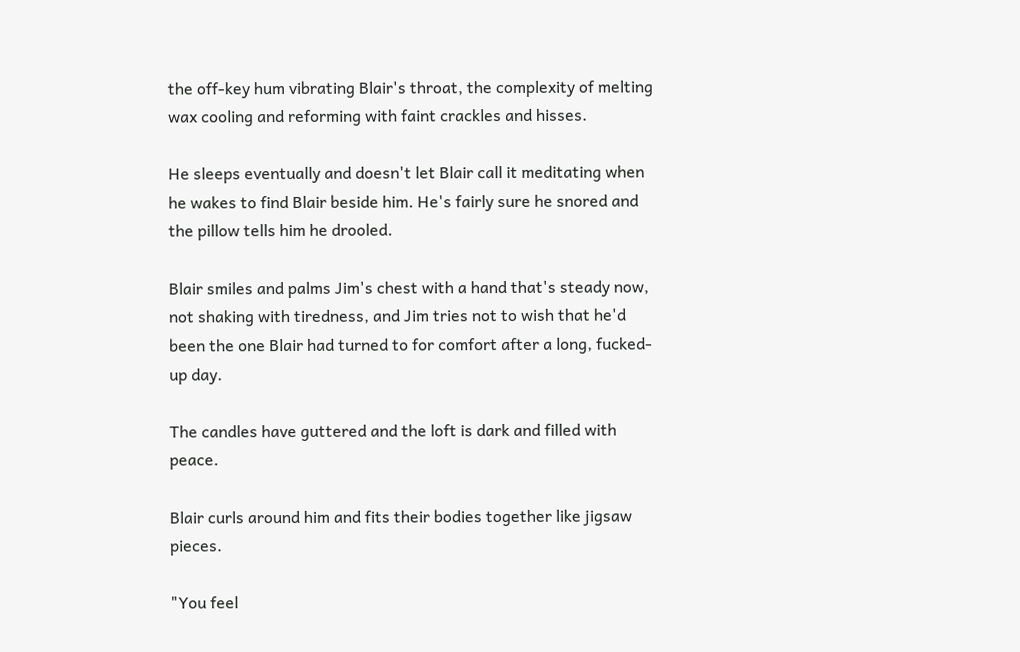the off-key hum vibrating Blair's throat, the complexity of melting wax cooling and reforming with faint crackles and hisses.

He sleeps eventually and doesn't let Blair call it meditating when he wakes to find Blair beside him. He's fairly sure he snored and the pillow tells him he drooled.

Blair smiles and palms Jim's chest with a hand that's steady now, not shaking with tiredness, and Jim tries not to wish that he'd been the one Blair had turned to for comfort after a long, fucked-up day.

The candles have guttered and the loft is dark and filled with peace.

Blair curls around him and fits their bodies together like jigsaw pieces.

"You feel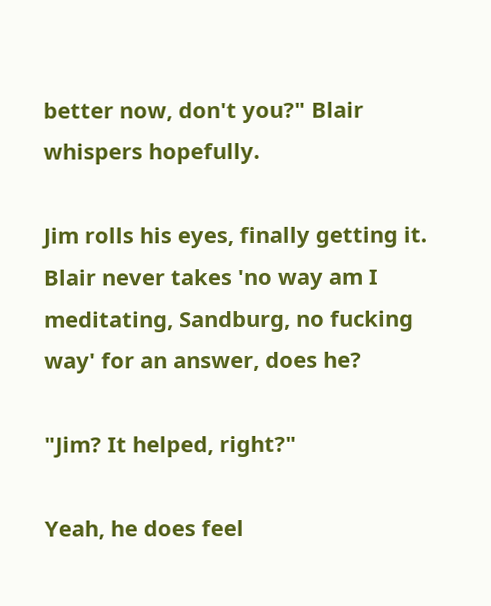better now, don't you?" Blair whispers hopefully.

Jim rolls his eyes, finally getting it. Blair never takes 'no way am I meditating, Sandburg, no fucking way' for an answer, does he?

"Jim? It helped, right?"

Yeah, he does feel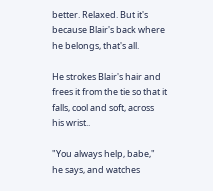better. Relaxed. But it's because Blair's back where he belongs, that's all.

He strokes Blair's hair and frees it from the tie so that it falls, cool and soft, across his wrist..

"You always help, babe," he says, and watches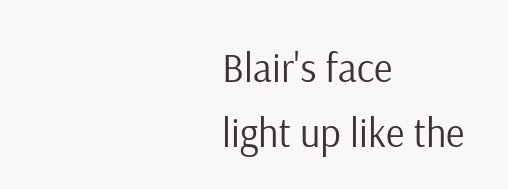Blair's face light up like the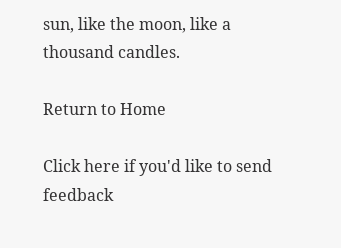sun, like the moon, like a thousand candles.

Return to Home

Click here if you'd like to send feedback